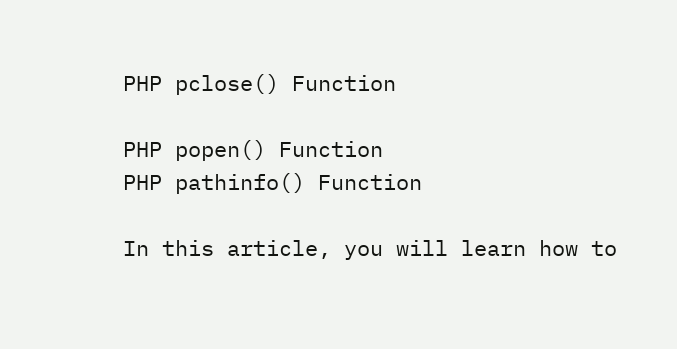PHP pclose() Function

PHP popen() Function
PHP pathinfo() Function

In this article, you will learn how to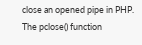close an opened pipe in PHP. The pclose() function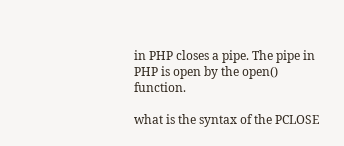in PHP closes a pipe. The pipe in PHP is open by the open() function.

what is the syntax of the PCLOSE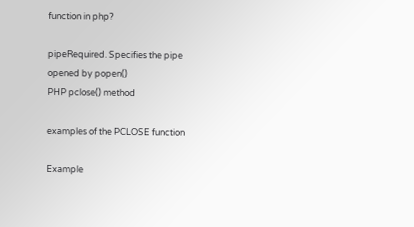function in php?

pipeRequired. Specifies the pipe opened by popen()
PHP pclose() method

examples of the PCLOSE function

Example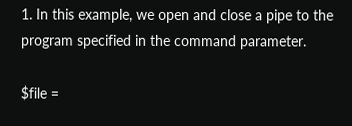1. In this example, we open and close a pipe to the program specified in the command parameter.

$file =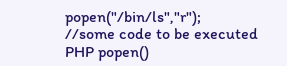popen("/bin/ls","r");
//some code to be executed
PHP popen()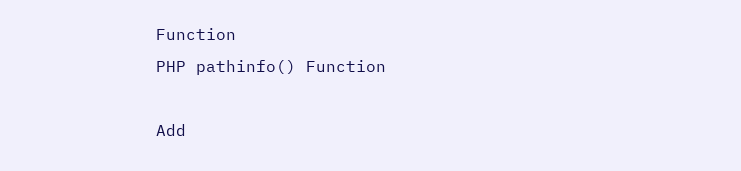Function
PHP pathinfo() Function

Add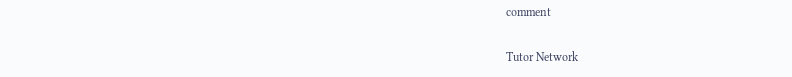comment

Tutor Network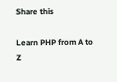Share this

Learn PHP from A to Z